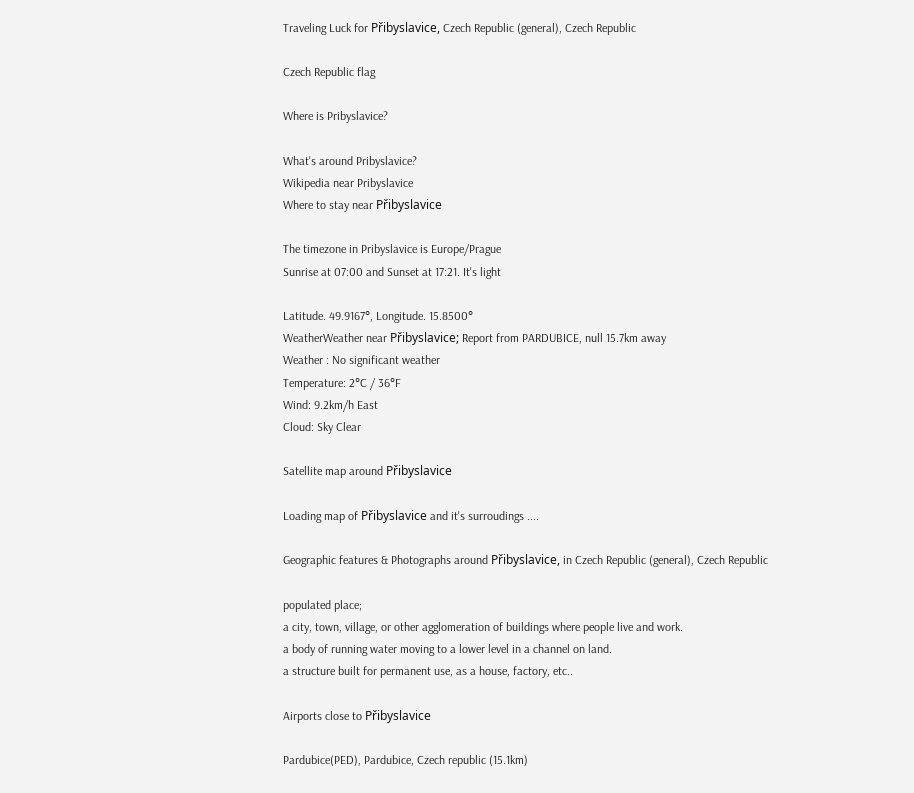Traveling Luck for Přibyslavice, Czech Republic (general), Czech Republic

Czech Republic flag

Where is Pribyslavice?

What's around Pribyslavice?
Wikipedia near Pribyslavice
Where to stay near Přibyslavice

The timezone in Pribyslavice is Europe/Prague
Sunrise at 07:00 and Sunset at 17:21. It's light

Latitude. 49.9167°, Longitude. 15.8500°
WeatherWeather near Přibyslavice; Report from PARDUBICE, null 15.7km away
Weather : No significant weather
Temperature: 2°C / 36°F
Wind: 9.2km/h East
Cloud: Sky Clear

Satellite map around Přibyslavice

Loading map of Přibyslavice and it's surroudings ....

Geographic features & Photographs around Přibyslavice, in Czech Republic (general), Czech Republic

populated place;
a city, town, village, or other agglomeration of buildings where people live and work.
a body of running water moving to a lower level in a channel on land.
a structure built for permanent use, as a house, factory, etc..

Airports close to Přibyslavice

Pardubice(PED), Pardubice, Czech republic (15.1km)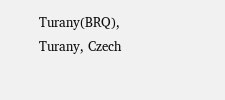Turany(BRQ), Turany, Czech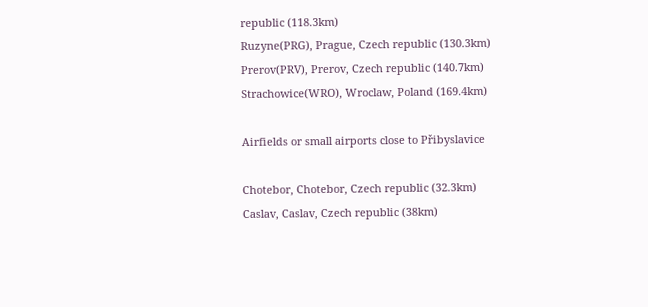republic (118.3km)
Ruzyne(PRG), Prague, Czech republic (130.3km)
Prerov(PRV), Prerov, Czech republic (140.7km)
Strachowice(WRO), Wroclaw, Poland (169.4km)

Airfields or small airports close to Přibyslavice

Chotebor, Chotebor, Czech republic (32.3km)
Caslav, Caslav, Czech republic (38km)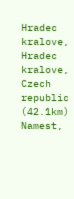Hradec kralove, Hradec kralove, Czech republic (42.1km)
Namest,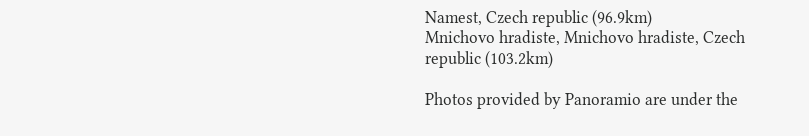Namest, Czech republic (96.9km)
Mnichovo hradiste, Mnichovo hradiste, Czech republic (103.2km)

Photos provided by Panoramio are under the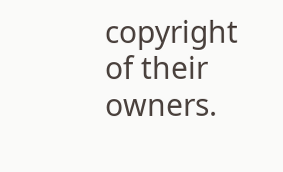copyright of their owners.